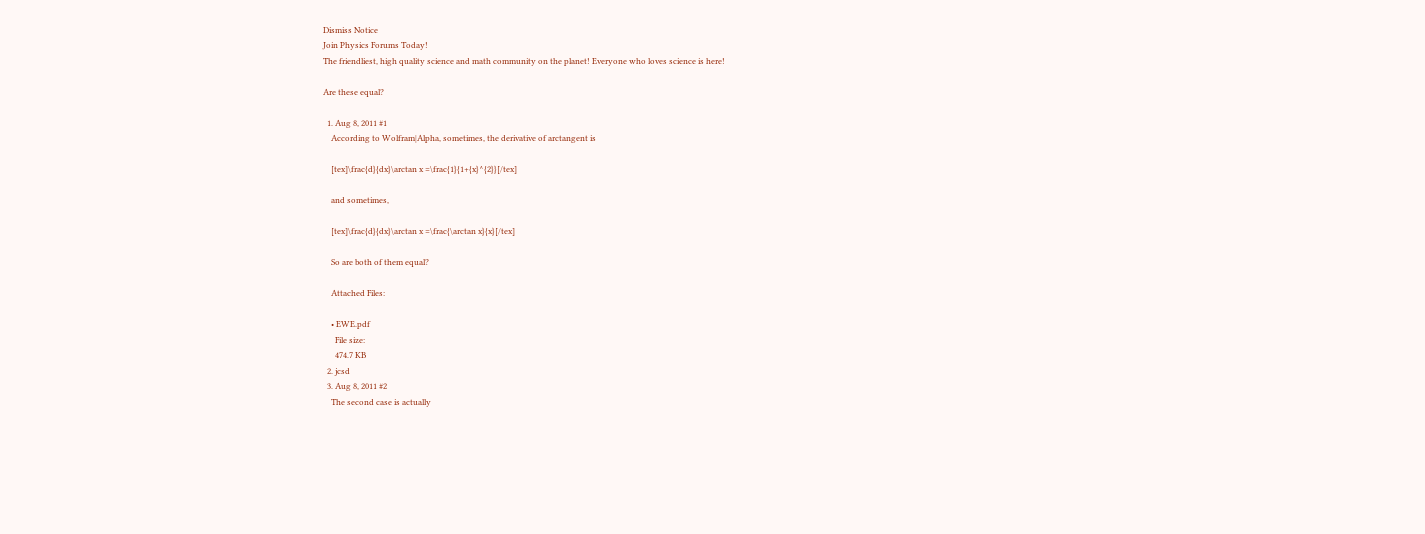Dismiss Notice
Join Physics Forums Today!
The friendliest, high quality science and math community on the planet! Everyone who loves science is here!

Are these equal?

  1. Aug 8, 2011 #1
    According to Wolfram|Alpha, sometimes, the derivative of arctangent is

    [tex]\frac{d}{dx}\arctan x =\frac{1}{1+{x}^{2}}[/tex]

    and sometimes,

    [tex]\frac{d}{dx}\arctan x =\frac{\arctan x}{x}[/tex]

    So are both of them equal?

    Attached Files:

    • EWE.pdf
      File size:
      474.7 KB
  2. jcsd
  3. Aug 8, 2011 #2
    The second case is actually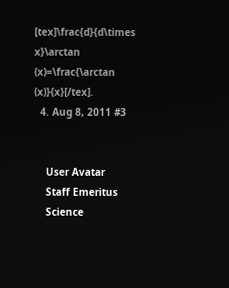[tex]\frac{d}{d\times x}\arctan (x)=\frac{\arctan (x)}{x}[/tex].
  4. Aug 8, 2011 #3


    User Avatar
    Staff Emeritus
    Science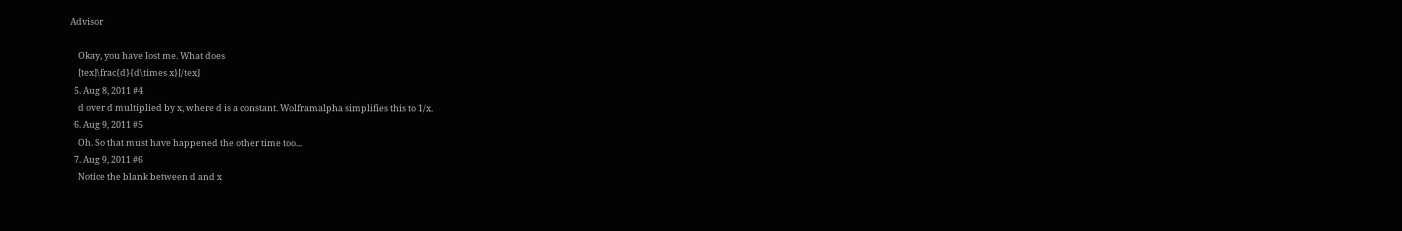Advisor

    Okay, you have lost me. What does
    [tex]\frac{d}{d\times x}[/tex]
  5. Aug 8, 2011 #4
    d over d multiplied by x, where d is a constant. Wolframalpha simplifies this to 1/x.
  6. Aug 9, 2011 #5
    Oh. So that must have happened the other time too...
  7. Aug 9, 2011 #6
    Notice the blank between d and x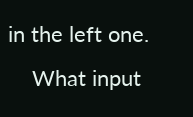in the left one.
    What input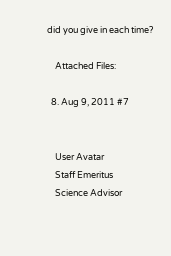did you give in each time?

    Attached Files:

  8. Aug 9, 2011 #7


    User Avatar
    Staff Emeritus
    Science Advisor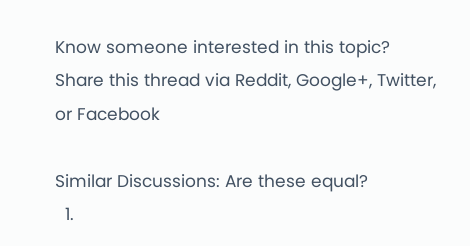Know someone interested in this topic? Share this thread via Reddit, Google+, Twitter, or Facebook

Similar Discussions: Are these equal?
  1.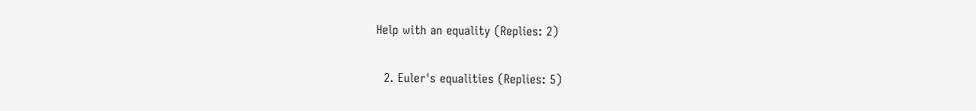Help with an equality (Replies: 2)

  2. Euler's equalities (Replies: 5)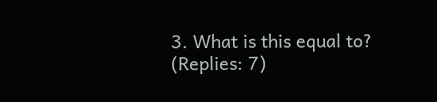3. What is this equal to? (Replies: 7)